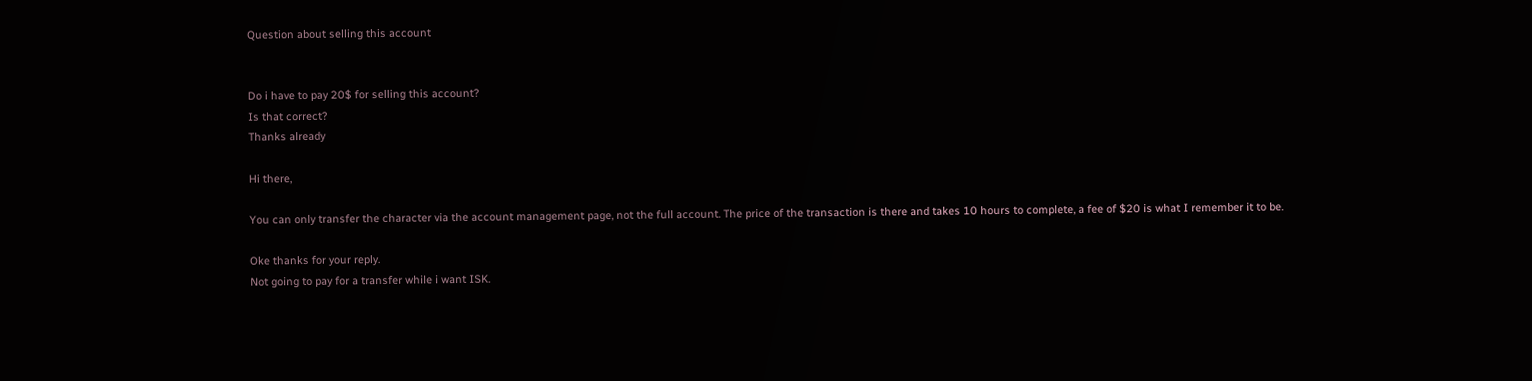Question about selling this account


Do i have to pay 20$ for selling this account?
Is that correct?
Thanks already

Hi there,

You can only transfer the character via the account management page, not the full account. The price of the transaction is there and takes 10 hours to complete, a fee of $20 is what I remember it to be.

Oke thanks for your reply.
Not going to pay for a transfer while i want ISK.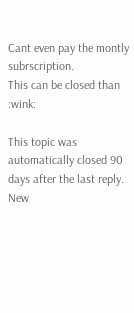Cant even pay the montly subrscription.
This can be closed than :wink:

This topic was automatically closed 90 days after the last reply. New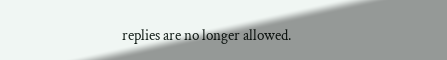replies are no longer allowed.